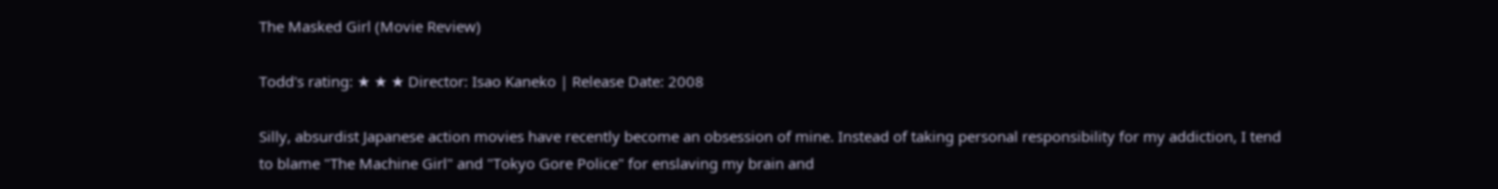The Masked Girl (Movie Review)

Todd's rating: ★ ★ ★ Director: Isao Kaneko | Release Date: 2008

Silly, absurdist Japanese action movies have recently become an obsession of mine. Instead of taking personal responsibility for my addiction, I tend to blame "The Machine Girl" and "Tokyo Gore Police" for enslaving my brain and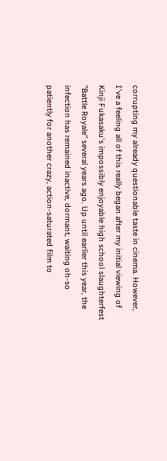corrupting my already questionable taste in cinema. However, I've a feeling all of this really began after my initial viewing of Kinji Fukasaku's impossibly enjoyable high school slaughterfest "Battle Royale" several years ago. Up until earlier this year, the infection has remained inactive, dormant, waiting oh-so patiently for another crazy, action-saturated film to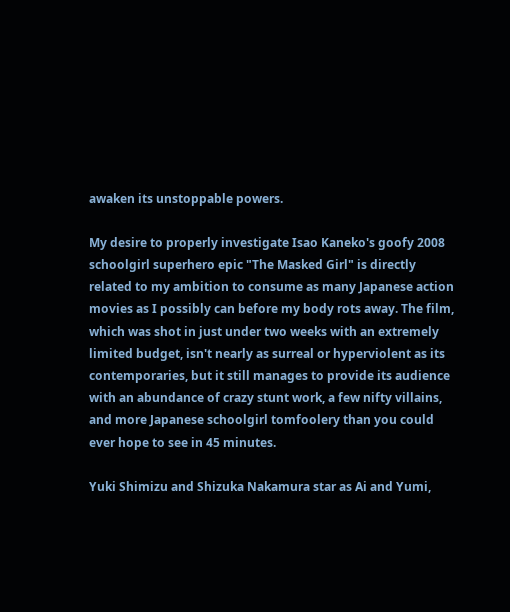awaken its unstoppable powers.

My desire to properly investigate Isao Kaneko's goofy 2008 schoolgirl superhero epic "The Masked Girl" is directly related to my ambition to consume as many Japanese action movies as I possibly can before my body rots away. The film, which was shot in just under two weeks with an extremely limited budget, isn't nearly as surreal or hyperviolent as its contemporaries, but it still manages to provide its audience with an abundance of crazy stunt work, a few nifty villains, and more Japanese schoolgirl tomfoolery than you could ever hope to see in 45 minutes.

Yuki Shimizu and Shizuka Nakamura star as Ai and Yumi,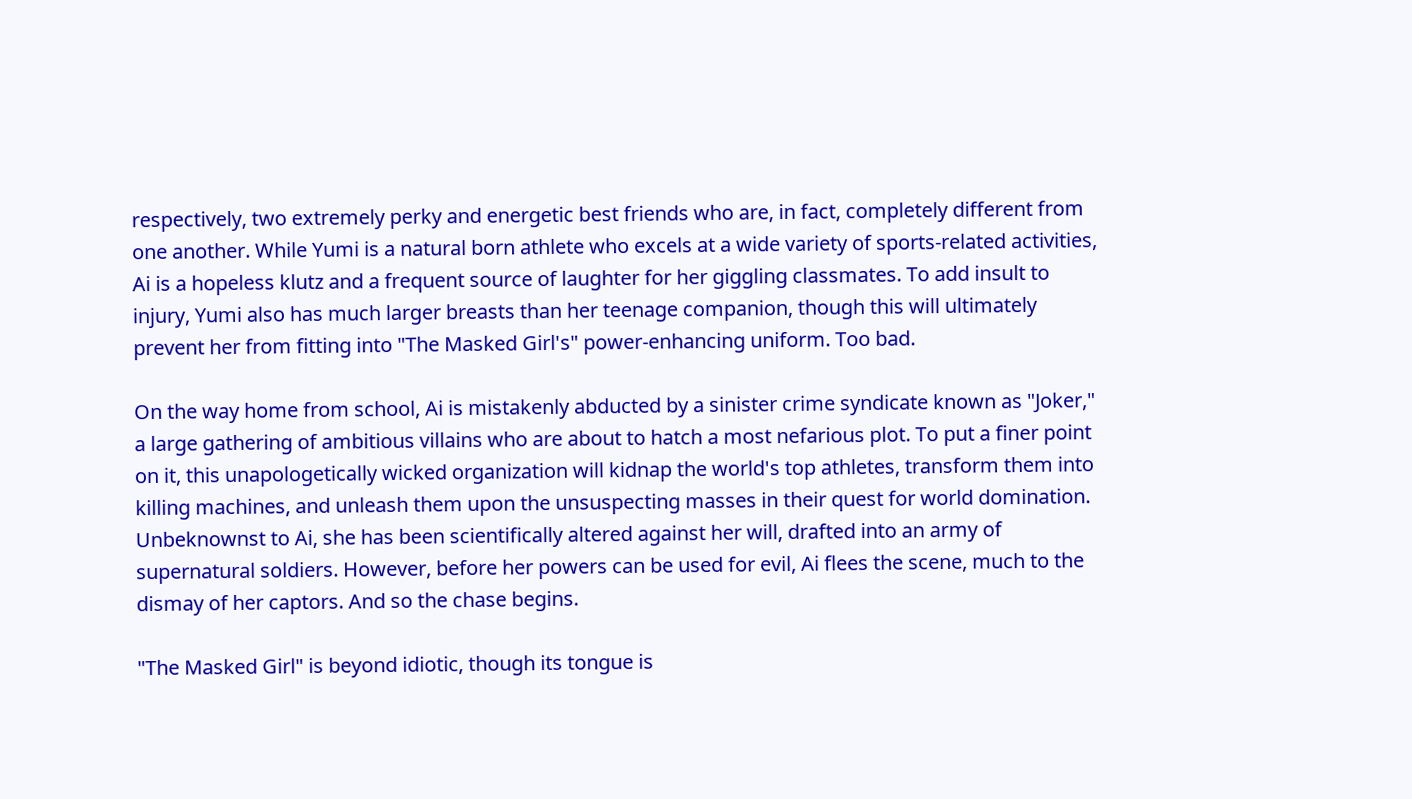respectively, two extremely perky and energetic best friends who are, in fact, completely different from one another. While Yumi is a natural born athlete who excels at a wide variety of sports-related activities, Ai is a hopeless klutz and a frequent source of laughter for her giggling classmates. To add insult to injury, Yumi also has much larger breasts than her teenage companion, though this will ultimately prevent her from fitting into "The Masked Girl's" power-enhancing uniform. Too bad.

On the way home from school, Ai is mistakenly abducted by a sinister crime syndicate known as "Joker," a large gathering of ambitious villains who are about to hatch a most nefarious plot. To put a finer point on it, this unapologetically wicked organization will kidnap the world's top athletes, transform them into killing machines, and unleash them upon the unsuspecting masses in their quest for world domination. Unbeknownst to Ai, she has been scientifically altered against her will, drafted into an army of supernatural soldiers. However, before her powers can be used for evil, Ai flees the scene, much to the dismay of her captors. And so the chase begins.

"The Masked Girl" is beyond idiotic, though its tongue is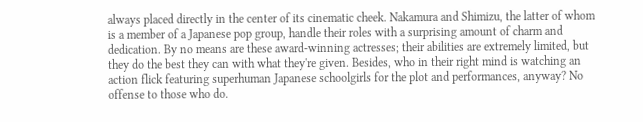always placed directly in the center of its cinematic cheek. Nakamura and Shimizu, the latter of whom is a member of a Japanese pop group, handle their roles with a surprising amount of charm and dedication. By no means are these award-winning actresses; their abilities are extremely limited, but they do the best they can with what they're given. Besides, who in their right mind is watching an action flick featuring superhuman Japanese schoolgirls for the plot and performances, anyway? No offense to those who do.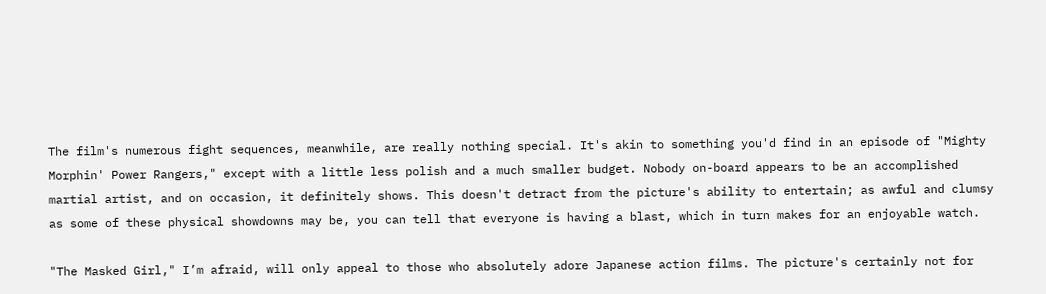The film's numerous fight sequences, meanwhile, are really nothing special. It's akin to something you'd find in an episode of "Mighty Morphin' Power Rangers," except with a little less polish and a much smaller budget. Nobody on-board appears to be an accomplished martial artist, and on occasion, it definitely shows. This doesn't detract from the picture's ability to entertain; as awful and clumsy as some of these physical showdowns may be, you can tell that everyone is having a blast, which in turn makes for an enjoyable watch.

"The Masked Girl," I’m afraid, will only appeal to those who absolutely adore Japanese action films. The picture's certainly not for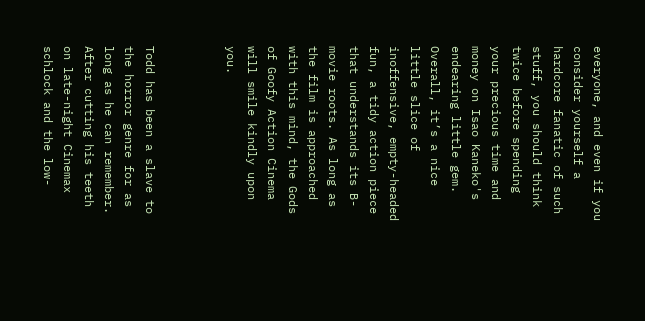everyone, and even if you consider yourself a hardcore fanatic of such stuff, you should think twice before spending your precious time and money on Isao Kaneko's endearing little gem. Overall, it’s a nice little slice of inoffensive, empty-headed fun, a tidy action piece that understands its B-movie roots. As long as the film is approached with this mind, the Gods of Goofy Action Cinema will smile kindly upon you.



Todd has been a slave to the horror genre for as long as he can remember. After cutting his teeth on late-night Cinemax schlock and the low-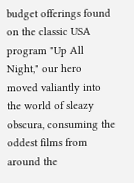budget offerings found on the classic USA program "Up All Night," our hero moved valiantly into the world of sleazy obscura, consuming the oddest films from around the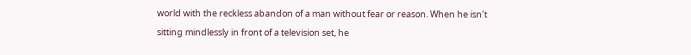world with the reckless abandon of a man without fear or reason. When he isn't sitting mindlessly in front of a television set, he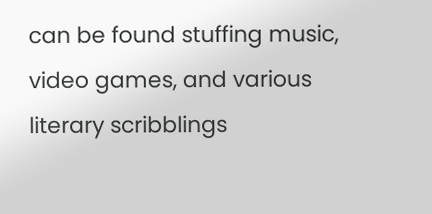can be found stuffing music, video games, and various literary scribblings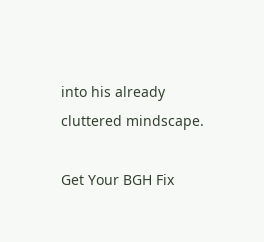into his already cluttered mindscape.

Get Your BGH Fix